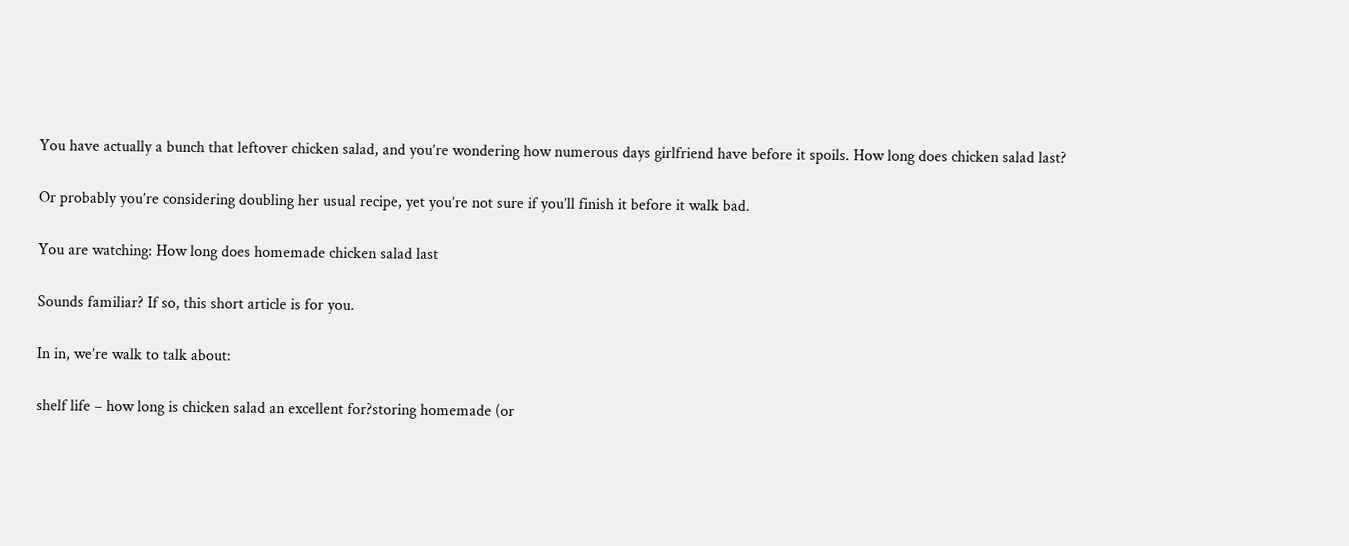You have actually a bunch that leftover chicken salad, and you’re wondering how numerous days girlfriend have before it spoils. How long does chicken salad last?

Or probably you’re considering doubling her usual recipe, yet you’re not sure if you’ll finish it before it walk bad.

You are watching: How long does homemade chicken salad last

Sounds familiar? If so, this short article is for you.

In in, we’re walk to talk about:

shelf life – how long is chicken salad an excellent for?storing homemade (or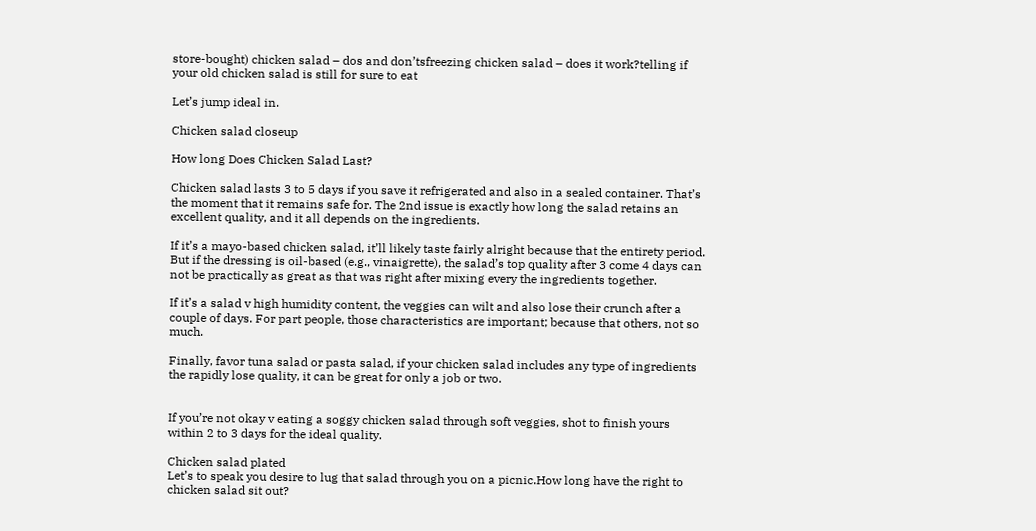store-bought) chicken salad – dos and don’tsfreezing chicken salad – does it work?telling if your old chicken salad is still for sure to eat

Let’s jump ideal in.

Chicken salad closeup

How long Does Chicken Salad Last?

Chicken salad lasts 3 to 5 days if you save it refrigerated and also in a sealed container. That’s the moment that it remains safe for. The 2nd issue is exactly how long the salad retains an excellent quality, and it all depends on the ingredients.

If it’s a mayo-based chicken salad, it’ll likely taste fairly alright because that the entirety period. But if the dressing is oil-based (e.g., vinaigrette), the salad’s top quality after 3 come 4 days can not be practically as great as that was right after mixing every the ingredients together.

If it’s a salad v high humidity content, the veggies can wilt and also lose their crunch after a couple of days. For part people, those characteristics are important; because that others, not so much.

Finally, favor tuna salad or pasta salad, if your chicken salad includes any type of ingredients the rapidly lose quality, it can be great for only a job or two.


If you’re not okay v eating a soggy chicken salad through soft veggies, shot to finish yours within 2 to 3 days for the ideal quality.

Chicken salad plated
Let’s to speak you desire to lug that salad through you on a picnic.How long have the right to chicken salad sit out?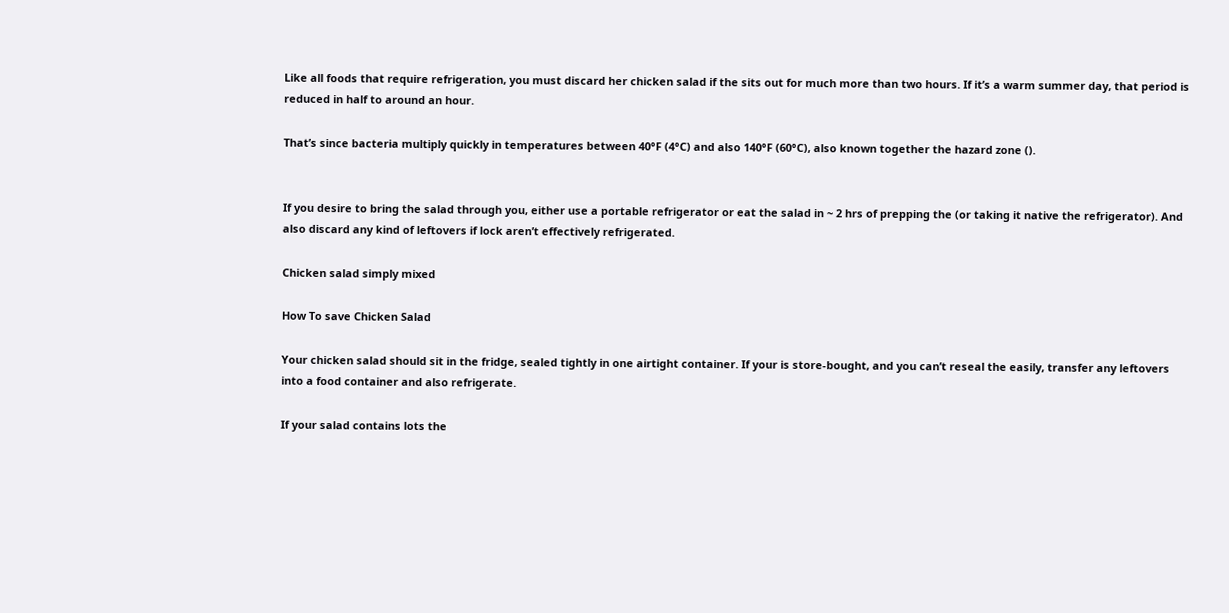Like all foods that require refrigeration, you must discard her chicken salad if the sits out for much more than two hours. If it’s a warm summer day, that period is reduced in half to around an hour.

That’s since bacteria multiply quickly in temperatures between 40°F (4°C) and also 140°F (60°C), also known together the hazard zone ().


If you desire to bring the salad through you, either use a portable refrigerator or eat the salad in ~ 2 hrs of prepping the (or taking it native the refrigerator). And also discard any kind of leftovers if lock aren’t effectively refrigerated.

Chicken salad simply mixed

How To save Chicken Salad

Your chicken salad should sit in the fridge, sealed tightly in one airtight container. If your is store-bought, and you can’t reseal the easily, transfer any leftovers into a food container and also refrigerate.

If your salad contains lots the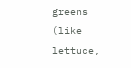greens (like lettuce,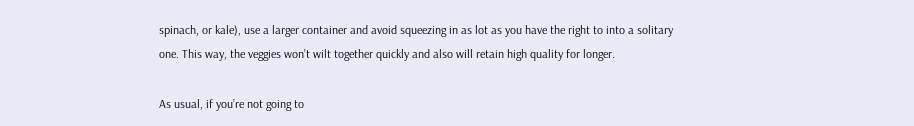spinach, or kale), use a larger container and avoid squeezing in as lot as you have the right to into a solitary one. This way, the veggies won’t wilt together quickly and also will retain high quality for longer.

As usual, if you’re not going to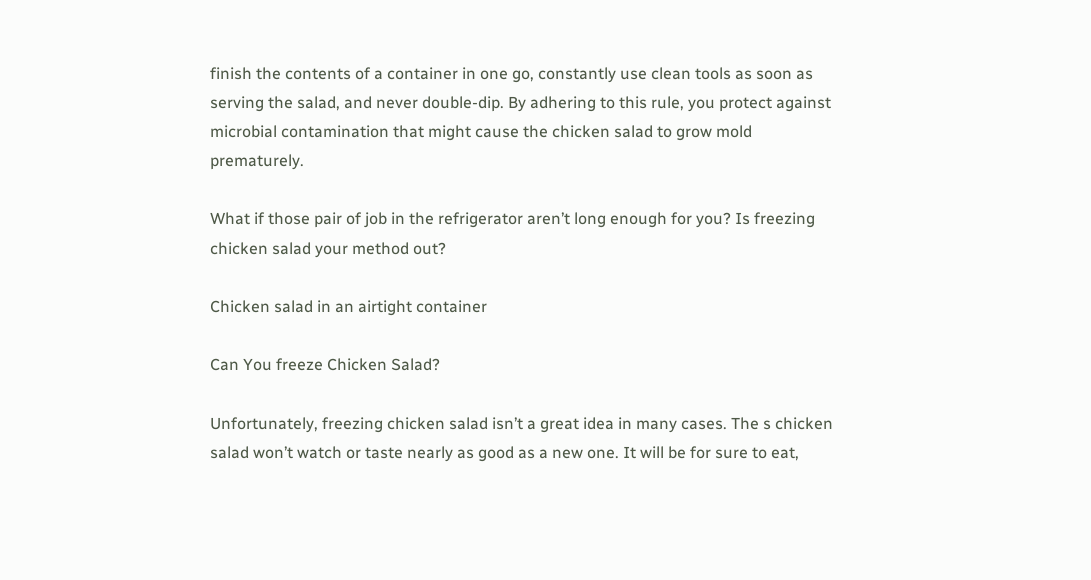finish the contents of a container in one go, constantly use clean tools as soon as serving the salad, and never double-dip. By adhering to this rule, you protect against microbial contamination that might cause the chicken salad to grow mold prematurely.

What if those pair of job in the refrigerator aren’t long enough for you? Is freezing chicken salad your method out?

Chicken salad in an airtight container

Can You freeze Chicken Salad?

Unfortunately, freezing chicken salad isn’t a great idea in many cases. The s chicken salad won’t watch or taste nearly as good as a new one. It will be for sure to eat,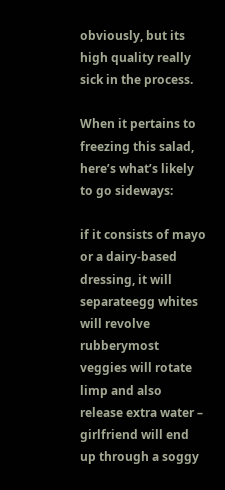obviously, but its high quality really sick in the process.

When it pertains to freezing this salad, here’s what’s likely to go sideways:

if it consists of mayo or a dairy-based dressing, it will separateegg whites will revolve rubberymost veggies will rotate limp and also release extra water – girlfriend will end up through a soggy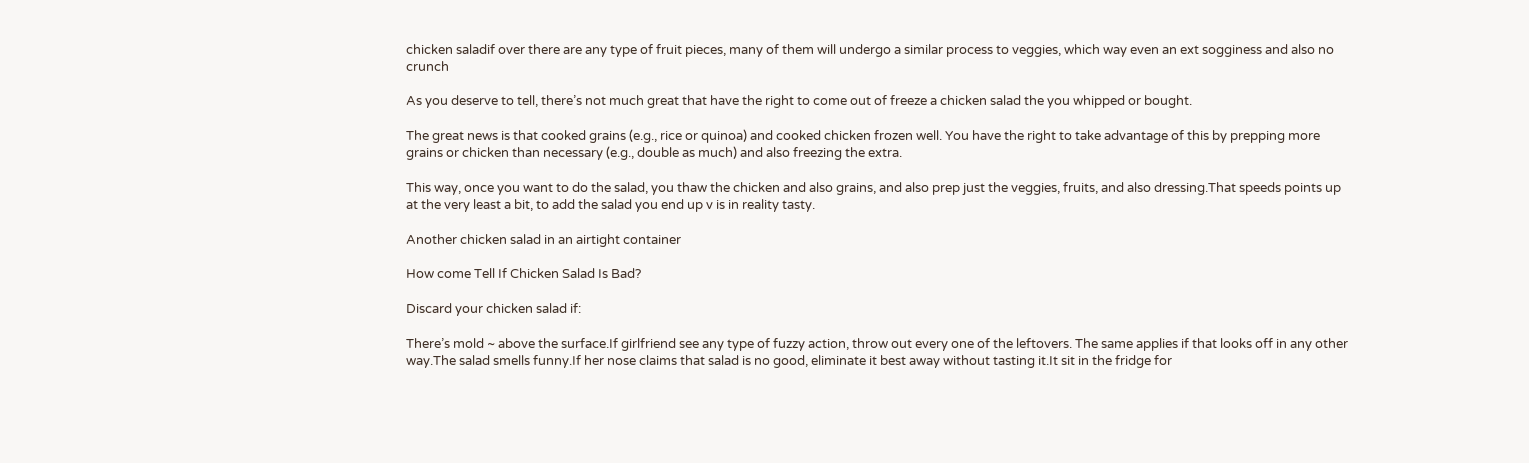chicken saladif over there are any type of fruit pieces, many of them will undergo a similar process to veggies, which way even an ext sogginess and also no crunch

As you deserve to tell, there’s not much great that have the right to come out of freeze a chicken salad the you whipped or bought.

The great news is that cooked grains (e.g., rice or quinoa) and cooked chicken frozen well. You have the right to take advantage of this by prepping more grains or chicken than necessary (e.g., double as much) and also freezing the extra.

This way, once you want to do the salad, you thaw the chicken and also grains, and also prep just the veggies, fruits, and also dressing.That speeds points up at the very least a bit, to add the salad you end up v is in reality tasty.

Another chicken salad in an airtight container

How come Tell If Chicken Salad Is Bad?

Discard your chicken salad if:

There’s mold ~ above the surface.If girlfriend see any type of fuzzy action, throw out every one of the leftovers. The same applies if that looks off in any other way.The salad smells funny.If her nose claims that salad is no good, eliminate it best away without tasting it.It sit in the fridge for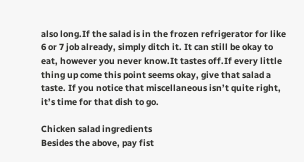also long.If the salad is in the frozen refrigerator for like 6 or 7 job already, simply ditch it. It can still be okay to eat, however you never know.It tastes off.If every little thing up come this point seems okay, give that salad a taste. If you notice that miscellaneous isn’t quite right, it’s time for that dish to go.

Chicken salad ingredients
Besides the above, pay fist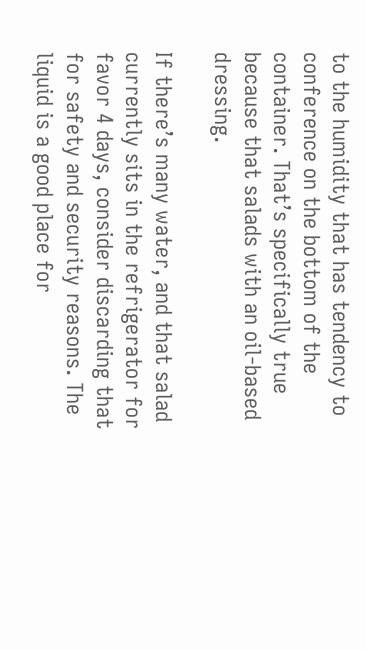to the humidity that has tendency to conference on the bottom of the container. That’s specifically true because that salads with an oil-based dressing.

If there’s many water, and that salad currently sits in the refrigerator for favor 4 days, consider discarding that for safety and security reasons. The liquid is a good place for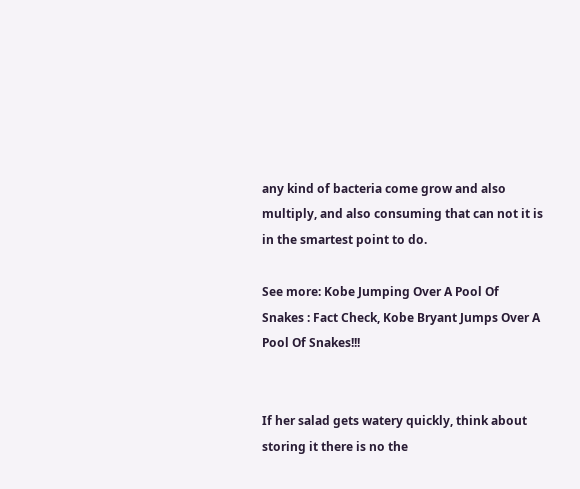any kind of bacteria come grow and also multiply, and also consuming that can not it is in the smartest point to do.

See more: Kobe Jumping Over A Pool Of Snakes : Fact Check, Kobe Bryant Jumps Over A Pool Of Snakes!!!


If her salad gets watery quickly, think about storing it there is no the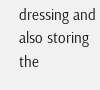dressing and also storing the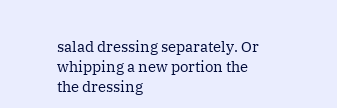salad dressing separately. Or whipping a new portion the the dressing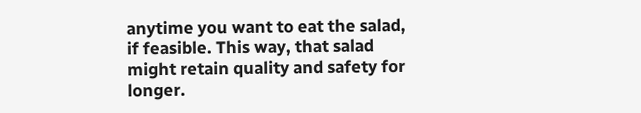anytime you want to eat the salad, if feasible. This way, that salad might retain quality and safety for longer.